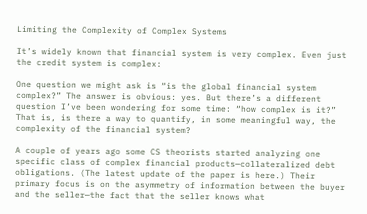Limiting the Complexity of Complex Systems

It’s widely known that financial system is very complex. Even just the credit system is complex:

One question we might ask is “is the global financial system complex?” The answer is obvious: yes. But there’s a different question I’ve been wondering for some time: “how complex is it?” That is, is there a way to quantify, in some meaningful way, the complexity of the financial system?

A couple of years ago some CS theorists started analyzing one specific class of complex financial products—collateralized debt obligations. (The latest update of the paper is here.) Their primary focus is on the asymmetry of information between the buyer and the seller—the fact that the seller knows what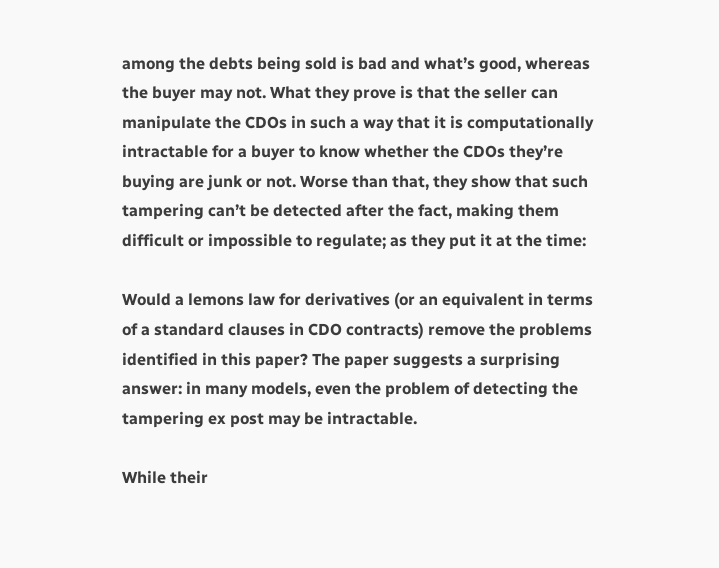among the debts being sold is bad and what’s good, whereas the buyer may not. What they prove is that the seller can manipulate the CDOs in such a way that it is computationally intractable for a buyer to know whether the CDOs they’re buying are junk or not. Worse than that, they show that such tampering can’t be detected after the fact, making them difficult or impossible to regulate; as they put it at the time:

Would a lemons law for derivatives (or an equivalent in terms of a standard clauses in CDO contracts) remove the problems identified in this paper? The paper suggests a surprising answer: in many models, even the problem of detecting the tampering ex post may be intractable.

While their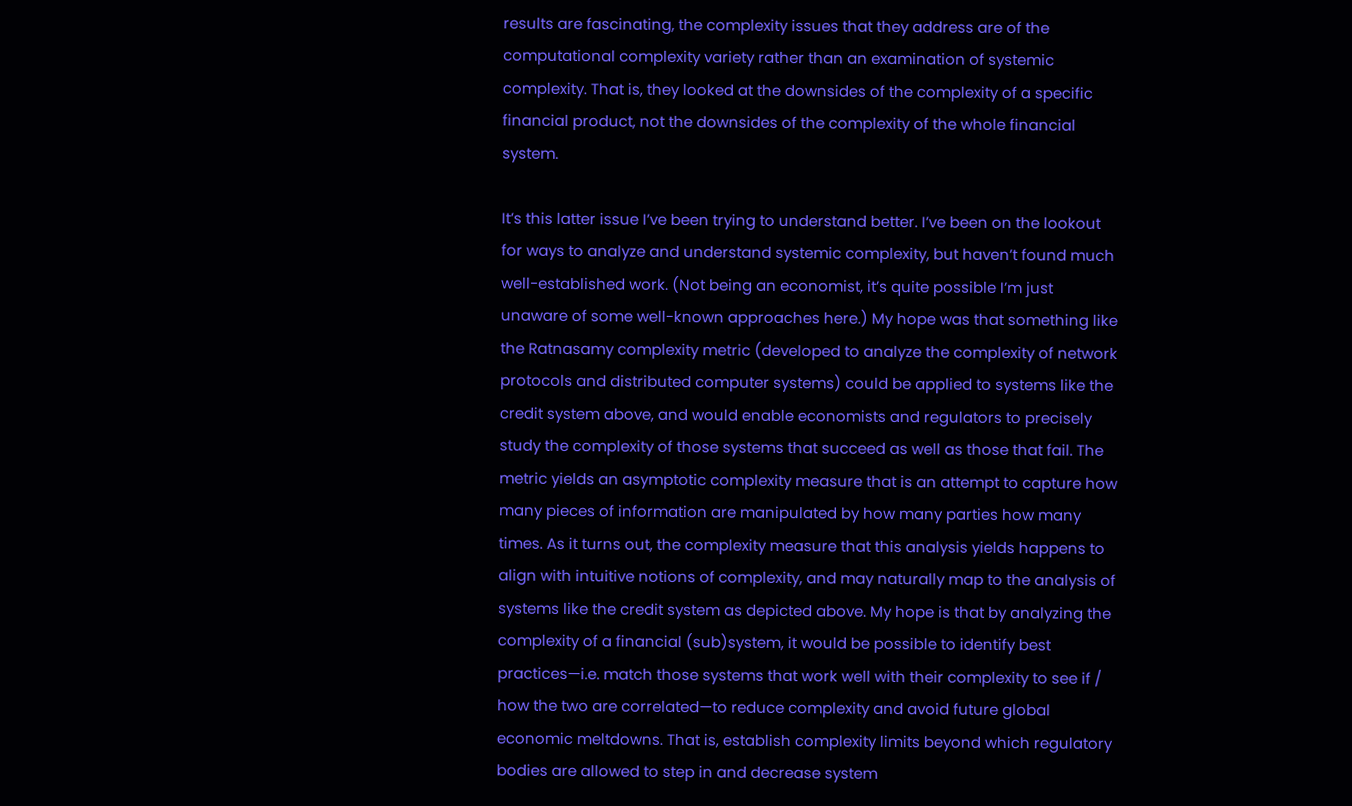results are fascinating, the complexity issues that they address are of the computational complexity variety rather than an examination of systemic complexity. That is, they looked at the downsides of the complexity of a specific financial product, not the downsides of the complexity of the whole financial system.

It’s this latter issue I’ve been trying to understand better. I’ve been on the lookout for ways to analyze and understand systemic complexity, but haven’t found much well-established work. (Not being an economist, it’s quite possible I’m just unaware of some well-known approaches here.) My hope was that something like the Ratnasamy complexity metric (developed to analyze the complexity of network protocols and distributed computer systems) could be applied to systems like the credit system above, and would enable economists and regulators to precisely study the complexity of those systems that succeed as well as those that fail. The metric yields an asymptotic complexity measure that is an attempt to capture how many pieces of information are manipulated by how many parties how many times. As it turns out, the complexity measure that this analysis yields happens to align with intuitive notions of complexity, and may naturally map to the analysis of systems like the credit system as depicted above. My hope is that by analyzing the complexity of a financial (sub)system, it would be possible to identify best practices—i.e. match those systems that work well with their complexity to see if / how the two are correlated—to reduce complexity and avoid future global economic meltdowns. That is, establish complexity limits beyond which regulatory bodies are allowed to step in and decrease system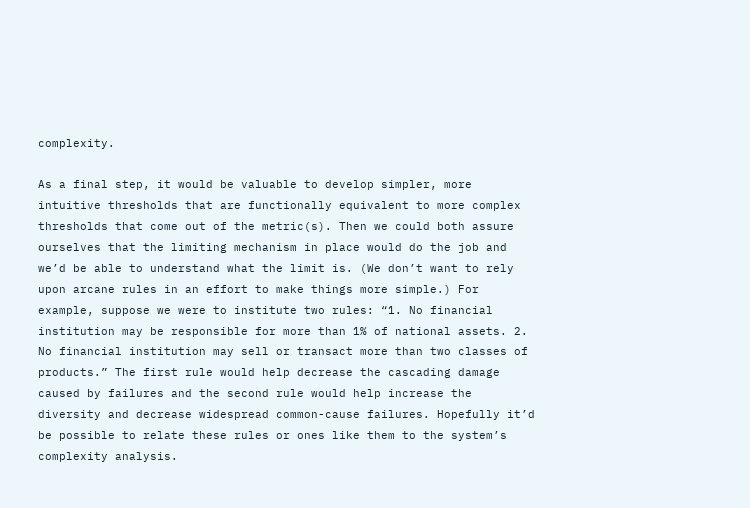complexity.

As a final step, it would be valuable to develop simpler, more intuitive thresholds that are functionally equivalent to more complex thresholds that come out of the metric(s). Then we could both assure ourselves that the limiting mechanism in place would do the job and we’d be able to understand what the limit is. (We don’t want to rely upon arcane rules in an effort to make things more simple.) For example, suppose we were to institute two rules: “1. No financial institution may be responsible for more than 1% of national assets. 2. No financial institution may sell or transact more than two classes of products.” The first rule would help decrease the cascading damage caused by failures and the second rule would help increase the diversity and decrease widespread common-cause failures. Hopefully it’d be possible to relate these rules or ones like them to the system’s complexity analysis.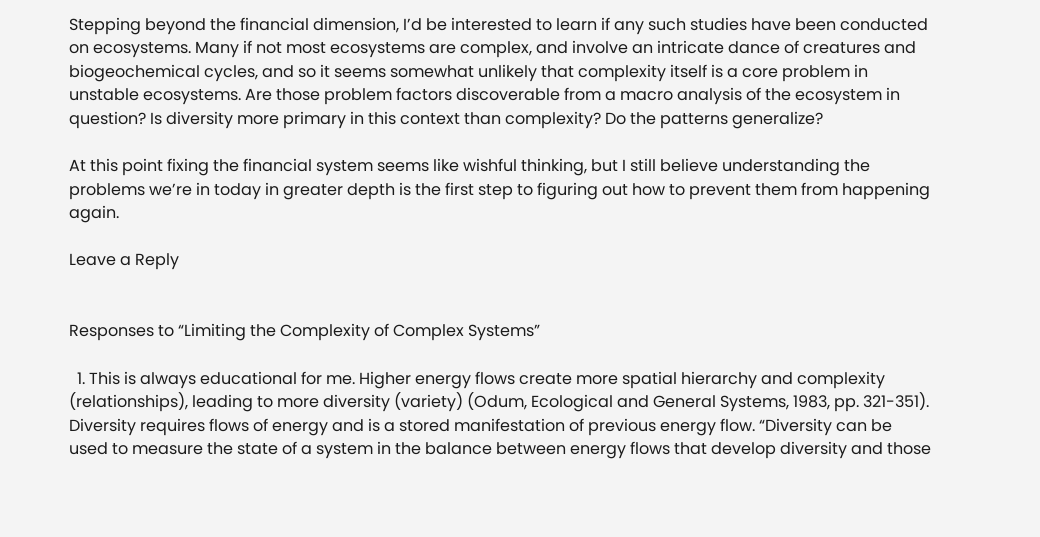Stepping beyond the financial dimension, I’d be interested to learn if any such studies have been conducted on ecosystems. Many if not most ecosystems are complex, and involve an intricate dance of creatures and biogeochemical cycles, and so it seems somewhat unlikely that complexity itself is a core problem in unstable ecosystems. Are those problem factors discoverable from a macro analysis of the ecosystem in question? Is diversity more primary in this context than complexity? Do the patterns generalize?

At this point fixing the financial system seems like wishful thinking, but I still believe understanding the problems we’re in today in greater depth is the first step to figuring out how to prevent them from happening again.

Leave a Reply


Responses to “Limiting the Complexity of Complex Systems”

  1. This is always educational for me. Higher energy flows create more spatial hierarchy and complexity (relationships), leading to more diversity (variety) (Odum, Ecological and General Systems, 1983, pp. 321-351). Diversity requires flows of energy and is a stored manifestation of previous energy flow. “Diversity can be used to measure the state of a system in the balance between energy flows that develop diversity and those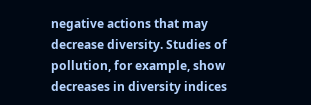negative actions that may decrease diversity. Studies of pollution, for example, show decreases in diversity indices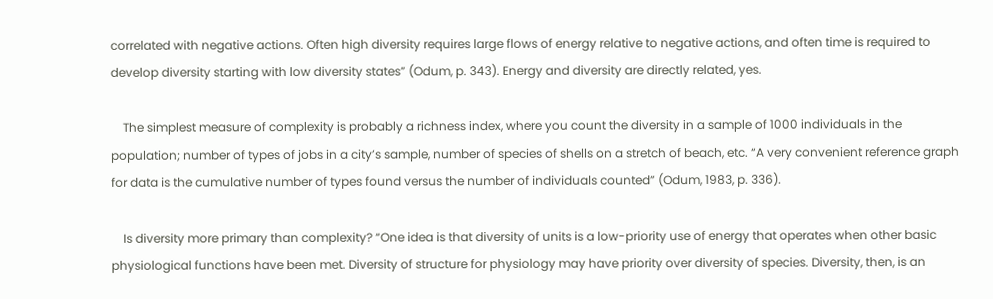correlated with negative actions. Often high diversity requires large flows of energy relative to negative actions, and often time is required to develop diversity starting with low diversity states” (Odum, p. 343). Energy and diversity are directly related, yes.

    The simplest measure of complexity is probably a richness index, where you count the diversity in a sample of 1000 individuals in the population; number of types of jobs in a city’s sample, number of species of shells on a stretch of beach, etc. “A very convenient reference graph for data is the cumulative number of types found versus the number of individuals counted” (Odum, 1983, p. 336).

    Is diversity more primary than complexity? “One idea is that diversity of units is a low-priority use of energy that operates when other basic physiological functions have been met. Diversity of structure for physiology may have priority over diversity of species. Diversity, then, is an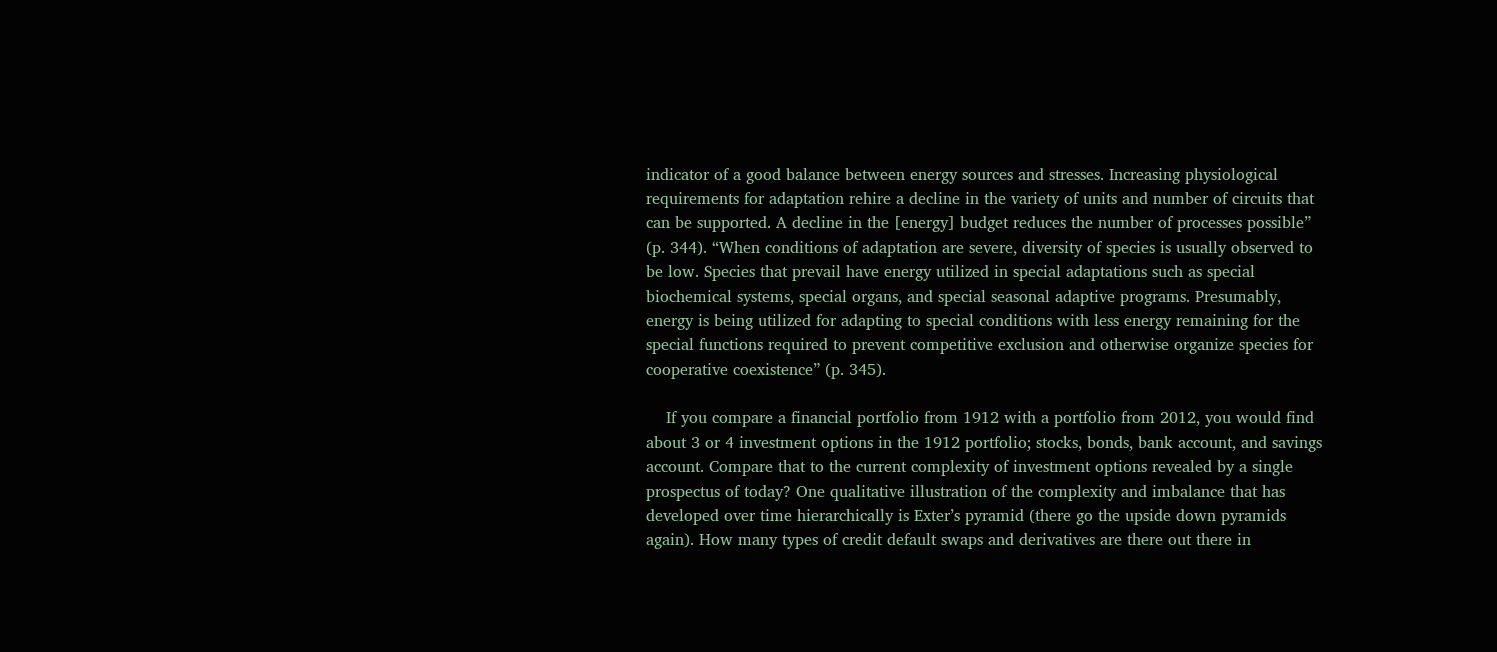indicator of a good balance between energy sources and stresses. Increasing physiological requirements for adaptation rehire a decline in the variety of units and number of circuits that can be supported. A decline in the [energy] budget reduces the number of processes possible” (p. 344). “When conditions of adaptation are severe, diversity of species is usually observed to be low. Species that prevail have energy utilized in special adaptations such as special biochemical systems, special organs, and special seasonal adaptive programs. Presumably, energy is being utilized for adapting to special conditions with less energy remaining for the special functions required to prevent competitive exclusion and otherwise organize species for cooperative coexistence” (p. 345).

    If you compare a financial portfolio from 1912 with a portfolio from 2012, you would find about 3 or 4 investment options in the 1912 portfolio; stocks, bonds, bank account, and savings account. Compare that to the current complexity of investment options revealed by a single prospectus of today? One qualitative illustration of the complexity and imbalance that has developed over time hierarchically is Exter’s pyramid (there go the upside down pyramids again). How many types of credit default swaps and derivatives are there out there in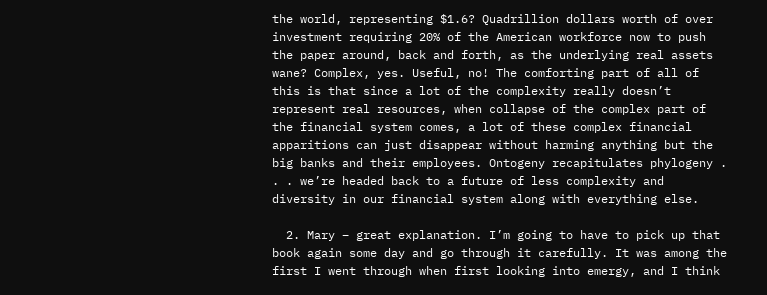the world, representing $1.6? Quadrillion dollars worth of over investment requiring 20% of the American workforce now to push the paper around, back and forth, as the underlying real assets wane? Complex, yes. Useful, no! The comforting part of all of this is that since a lot of the complexity really doesn’t represent real resources, when collapse of the complex part of the financial system comes, a lot of these complex financial apparitions can just disappear without harming anything but the big banks and their employees. Ontogeny recapitulates phylogeny . . . we’re headed back to a future of less complexity and diversity in our financial system along with everything else.

  2. Mary – great explanation. I’m going to have to pick up that book again some day and go through it carefully. It was among the first I went through when first looking into emergy, and I think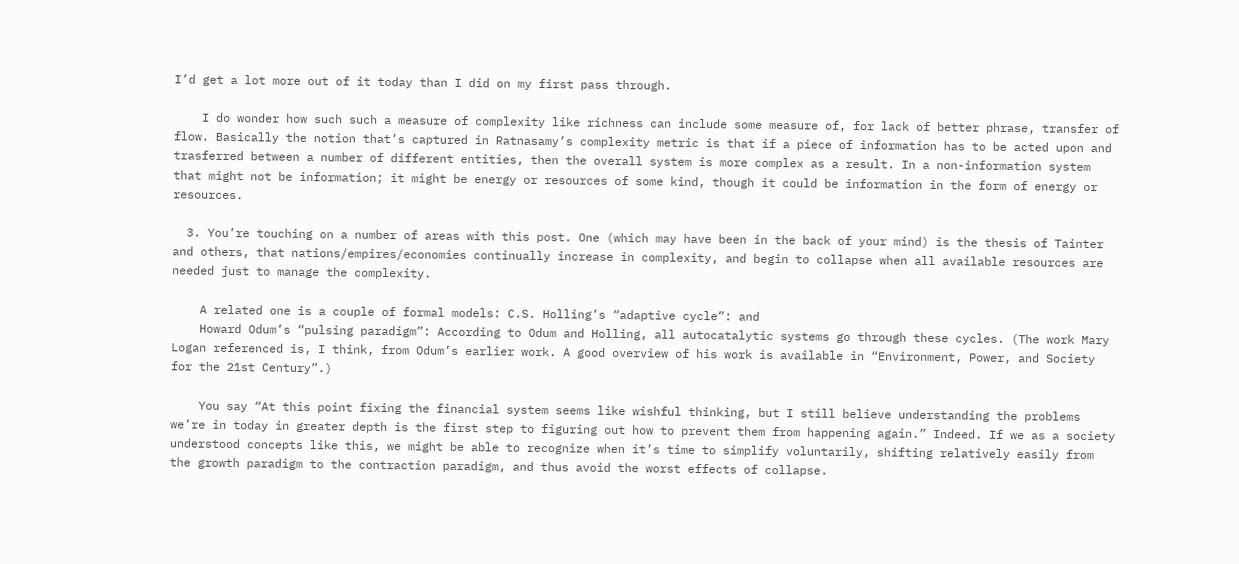I’d get a lot more out of it today than I did on my first pass through.

    I do wonder how such such a measure of complexity like richness can include some measure of, for lack of better phrase, transfer of flow. Basically the notion that’s captured in Ratnasamy’s complexity metric is that if a piece of information has to be acted upon and trasferred between a number of different entities, then the overall system is more complex as a result. In a non-information system that might not be information; it might be energy or resources of some kind, though it could be information in the form of energy or resources.

  3. You’re touching on a number of areas with this post. One (which may have been in the back of your mind) is the thesis of Tainter and others, that nations/empires/economies continually increase in complexity, and begin to collapse when all available resources are needed just to manage the complexity.

    A related one is a couple of formal models: C.S. Holling’s “adaptive cycle”: and
    Howard Odum’s “pulsing paradigm”: According to Odum and Holling, all autocatalytic systems go through these cycles. (The work Mary Logan referenced is, I think, from Odum’s earlier work. A good overview of his work is available in “Environment, Power, and Society for the 21st Century”.)

    You say “At this point fixing the financial system seems like wishful thinking, but I still believe understanding the problems we’re in today in greater depth is the first step to figuring out how to prevent them from happening again.” Indeed. If we as a society understood concepts like this, we might be able to recognize when it’s time to simplify voluntarily, shifting relatively easily from the growth paradigm to the contraction paradigm, and thus avoid the worst effects of collapse.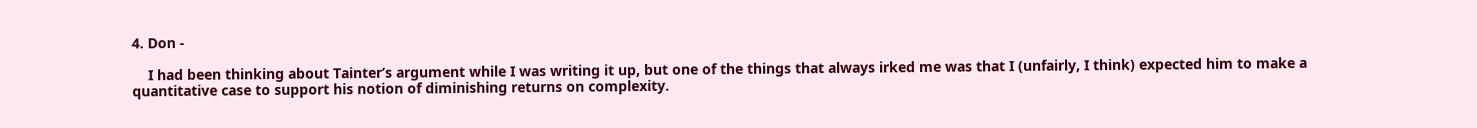4. Don -

    I had been thinking about Tainter’s argument while I was writing it up, but one of the things that always irked me was that I (unfairly, I think) expected him to make a quantitative case to support his notion of diminishing returns on complexity.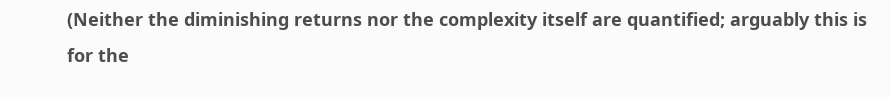(Neither the diminishing returns nor the complexity itself are quantified; arguably this is for the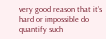very good reason that it’s hard or impossible do quantify such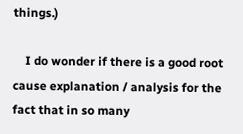things.)

    I do wonder if there is a good root cause explanation / analysis for the fact that in so many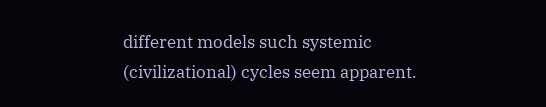different models such systemic (civilizational) cycles seem apparent.